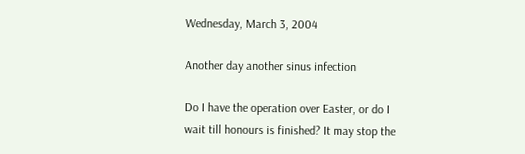Wednesday, March 3, 2004

Another day another sinus infection

Do I have the operation over Easter, or do I wait till honours is finished? It may stop the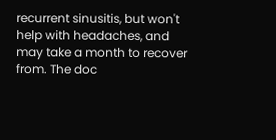recurrent sinusitis, but won't help with headaches, and may take a month to recover from. The doc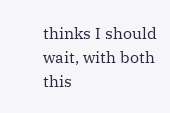thinks I should wait, with both this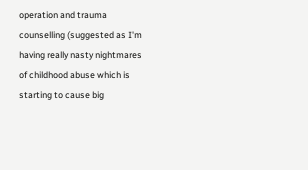operation and trauma counselling (suggested as I'm having really nasty nightmares of childhood abuse which is starting to cause big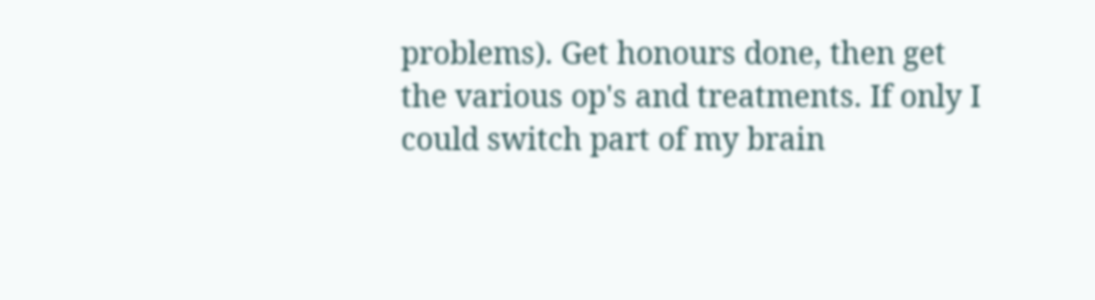problems). Get honours done, then get the various op's and treatments. If only I could switch part of my brain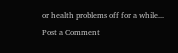or health problems off for a while...
Post a Comment